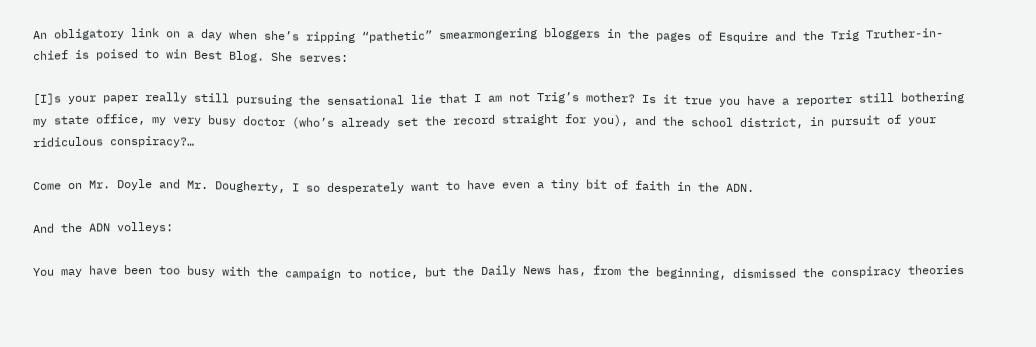An obligatory link on a day when she’s ripping “pathetic” smearmongering bloggers in the pages of Esquire and the Trig Truther-in-chief is poised to win Best Blog. She serves:

[I]s your paper really still pursuing the sensational lie that I am not Trig’s mother? Is it true you have a reporter still bothering my state office, my very busy doctor (who’s already set the record straight for you), and the school district, in pursuit of your ridiculous conspiracy?…

Come on Mr. Doyle and Mr. Dougherty, I so desperately want to have even a tiny bit of faith in the ADN.

And the ADN volleys:

You may have been too busy with the campaign to notice, but the Daily News has, from the beginning, dismissed the conspiracy theories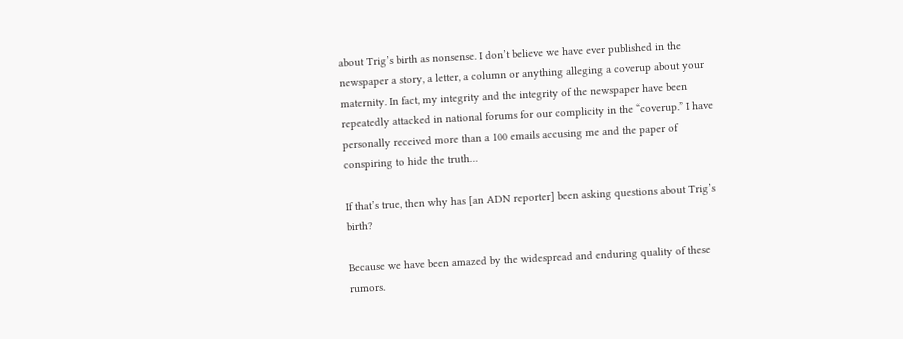about Trig’s birth as nonsense. I don’t believe we have ever published in the newspaper a story, a letter, a column or anything alleging a coverup about your maternity. In fact, my integrity and the integrity of the newspaper have been repeatedly attacked in national forums for our complicity in the “coverup.” I have personally received more than a 100 emails accusing me and the paper of conspiring to hide the truth…

If that’s true, then why has [an ADN reporter] been asking questions about Trig’s birth?

Because we have been amazed by the widespread and enduring quality of these rumors.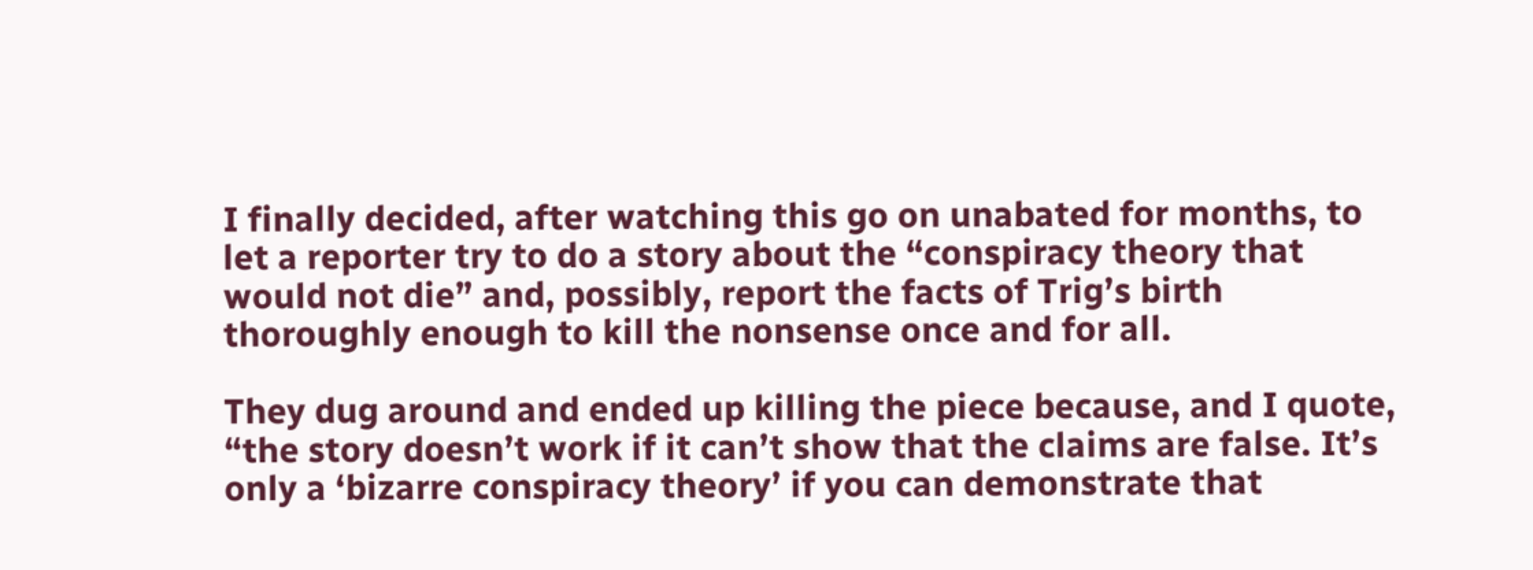I finally decided, after watching this go on unabated for months, to let a reporter try to do a story about the “conspiracy theory that would not die” and, possibly, report the facts of Trig’s birth thoroughly enough to kill the nonsense once and for all.

They dug around and ended up killing the piece because, and I quote, “the story doesn’t work if it can’t show that the claims are false. It’s only a ‘bizarre conspiracy theory’ if you can demonstrate that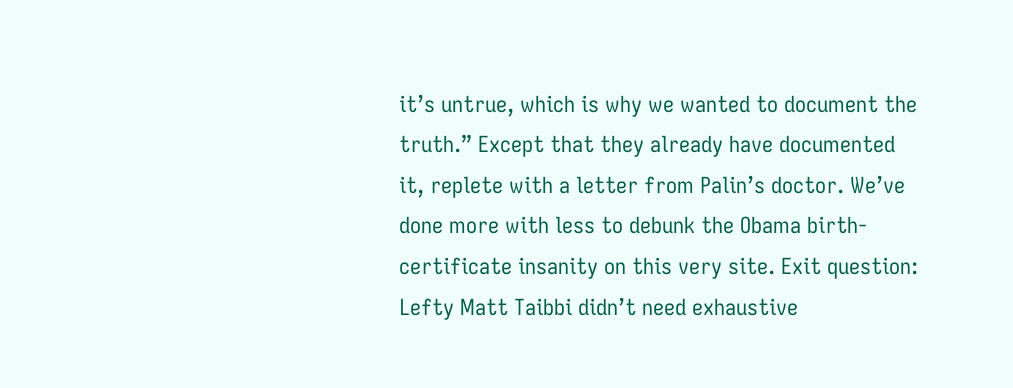it’s untrue, which is why we wanted to document the truth.” Except that they already have documented it, replete with a letter from Palin’s doctor. We’ve done more with less to debunk the Obama birth-certificate insanity on this very site. Exit question: Lefty Matt Taibbi didn’t need exhaustive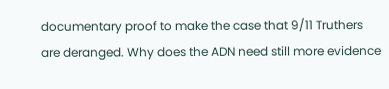documentary proof to make the case that 9/11 Truthers are deranged. Why does the ADN need still more evidence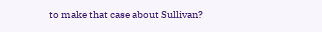to make that case about Sullivan?